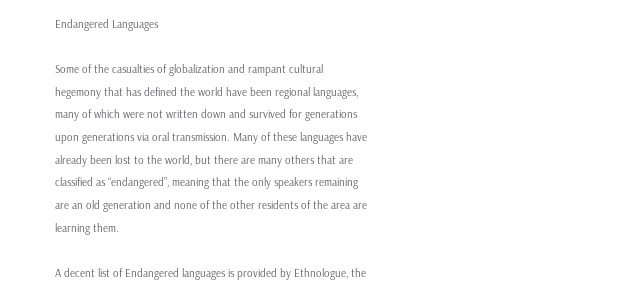Endangered Languages

Some of the casualties of globalization and rampant cultural hegemony that has defined the world have been regional languages, many of which were not written down and survived for generations upon generations via oral transmission. Many of these languages have already been lost to the world, but there are many others that are classified as “endangered”, meaning that the only speakers remaining are an old generation and none of the other residents of the area are learning them.

A decent list of Endangered languages is provided by Ethnologue, the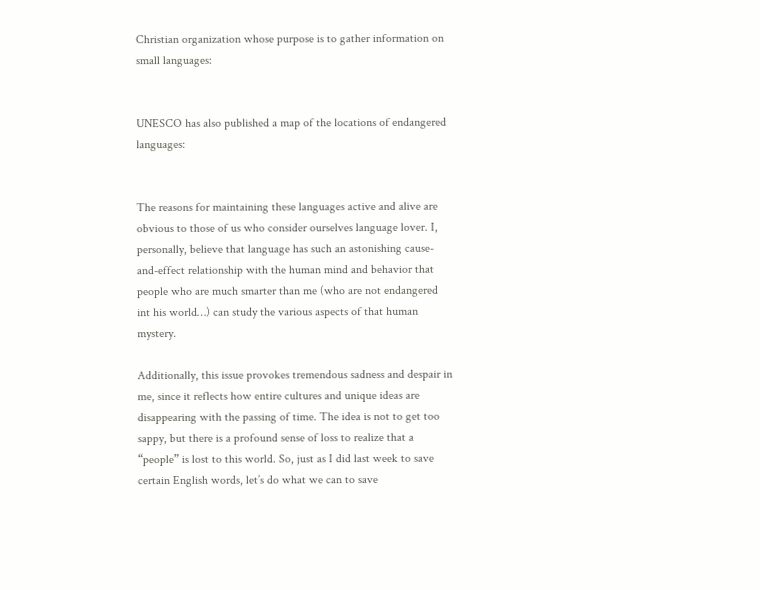Christian organization whose purpose is to gather information on small languages:


UNESCO has also published a map of the locations of endangered languages:


The reasons for maintaining these languages active and alive are obvious to those of us who consider ourselves language lover. I, personally, believe that language has such an astonishing cause-and-effect relationship with the human mind and behavior that people who are much smarter than me (who are not endangered int his world…) can study the various aspects of that human mystery.

Additionally, this issue provokes tremendous sadness and despair in me, since it reflects how entire cultures and unique ideas are disappearing with the passing of time. The idea is not to get too sappy, but there is a profound sense of loss to realize that a “people” is lost to this world. So, just as I did last week to save certain English words, let’s do what we can to save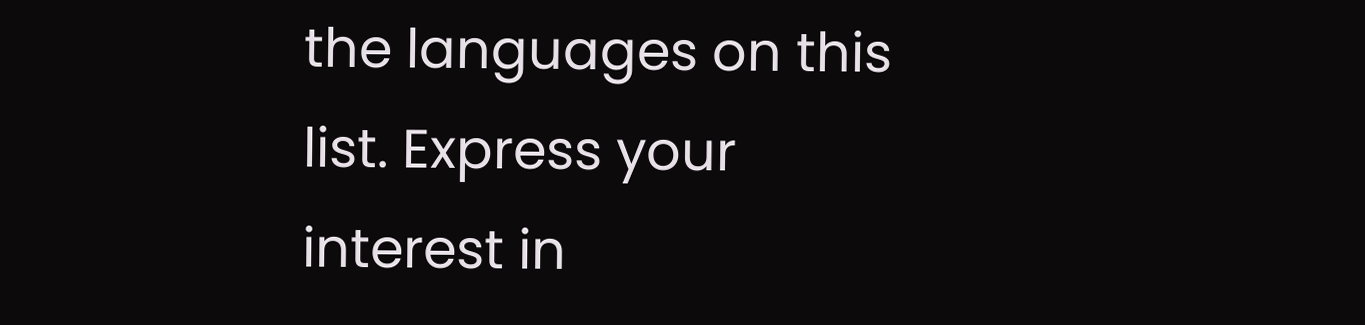the languages on this list. Express your interest in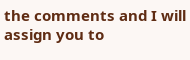the comments and I will assign you to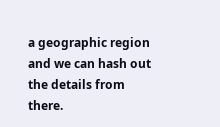a geographic region and we can hash out the details from there.